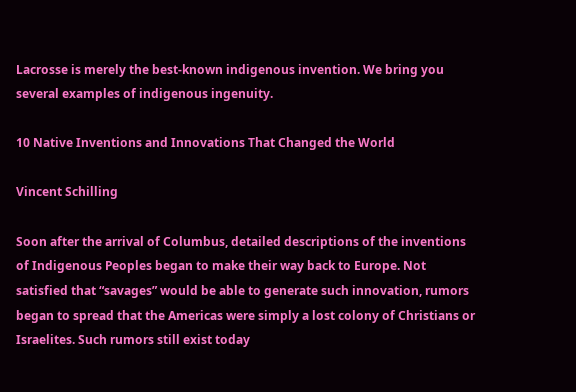Lacrosse is merely the best-known indigenous invention. We bring you several examples of indigenous ingenuity.

10 Native Inventions and Innovations That Changed the World

Vincent Schilling

Soon after the arrival of Columbus, detailed descriptions of the inventions of Indigenous Peoples began to make their way back to Europe. Not satisfied that “savages” would be able to generate such innovation, rumors began to spread that the Americas were simply a lost colony of Christians or Israelites. Such rumors still exist today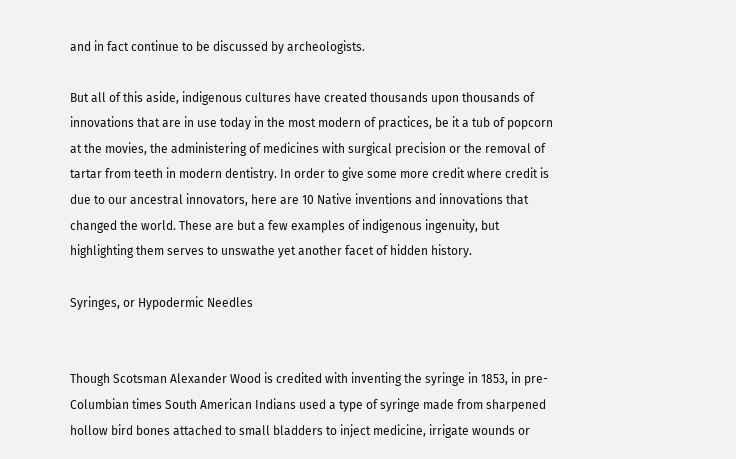and in fact continue to be discussed by archeologists.

But all of this aside, indigenous cultures have created thousands upon thousands of innovations that are in use today in the most modern of practices, be it a tub of popcorn at the movies, the administering of medicines with surgical precision or the removal of tartar from teeth in modern dentistry. In order to give some more credit where credit is due to our ancestral innovators, here are 10 Native inventions and innovations that changed the world. These are but a few examples of indigenous ingenuity, but highlighting them serves to unswathe yet another facet of hidden history.

Syringes, or Hypodermic Needles


Though Scotsman Alexander Wood is credited with inventing the syringe in 1853, in pre-Columbian times South American Indians used a type of syringe made from sharpened hollow bird bones attached to small bladders to inject medicine, irrigate wounds or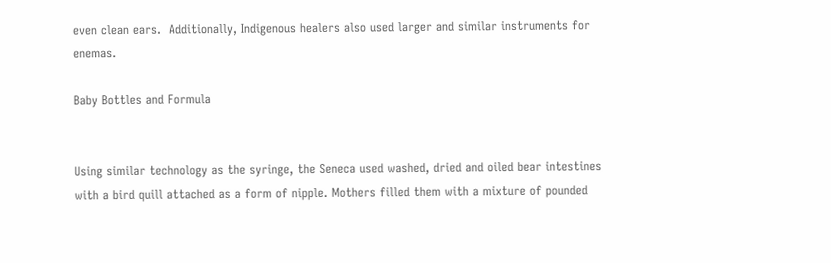even clean ears.  Additionally, Indigenous healers also used larger and similar instruments for enemas.

Baby Bottles and Formula


Using similar technology as the syringe, the Seneca used washed, dried and oiled bear intestines with a bird quill attached as a form of nipple. Mothers filled them with a mixture of pounded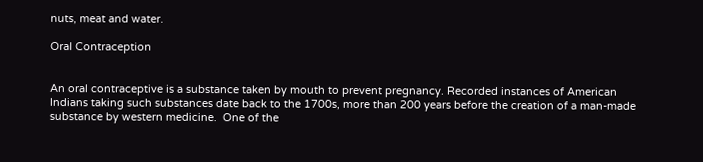nuts, meat and water.

Oral Contraception


An oral contraceptive is a substance taken by mouth to prevent pregnancy. Recorded instances of American Indians taking such substances date back to the 1700s, more than 200 years before the creation of a man-made substance by western medicine.  One of the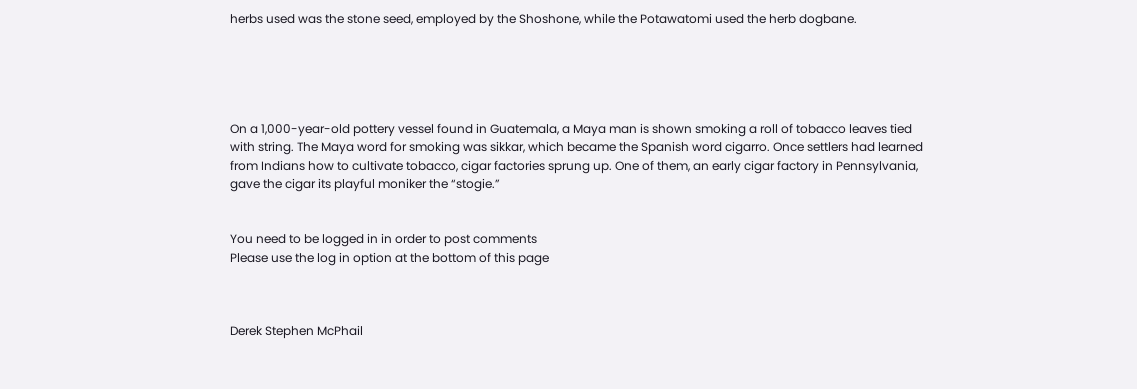herbs used was the stone seed, employed by the Shoshone, while the Potawatomi used the herb dogbane.





On a 1,000-year-old pottery vessel found in Guatemala, a Maya man is shown smoking a roll of tobacco leaves tied with string. The Maya word for smoking was sikkar, which became the Spanish word cigarro. Once settlers had learned from Indians how to cultivate tobacco, cigar factories sprung up. One of them, an early cigar factory in Pennsylvania, gave the cigar its playful moniker the “stogie.”


You need to be logged in in order to post comments
Please use the log in option at the bottom of this page



Derek Stephen McPhail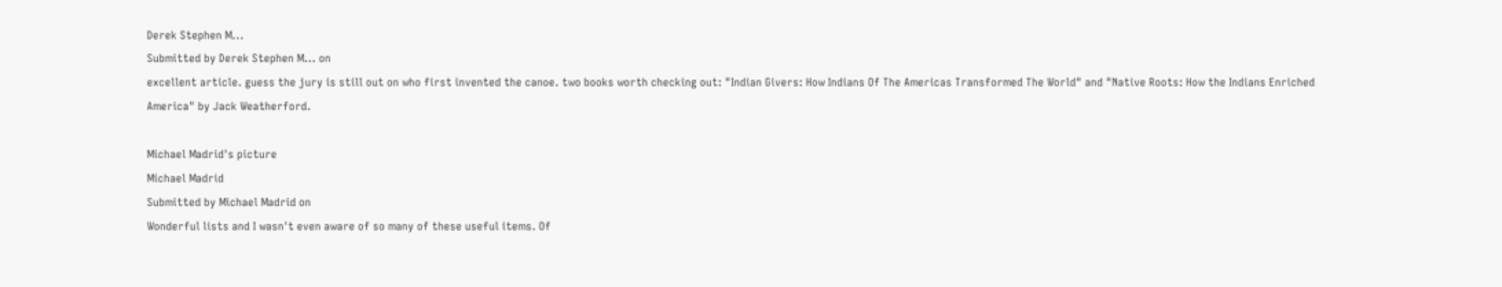Derek Stephen M...
Submitted by Derek Stephen M... on
excellent article. guess the jury is still out on who first invented the canoe. two books worth checking out: "Indian Givers: How Indians Of The Americas Transformed The World" and "Native Roots: How the Indians Enriched America" by Jack Weatherford.

Michael Madrid's picture
Michael Madrid
Submitted by Michael Madrid on
Wonderful lists and I wasn't even aware of so many of these useful items. Of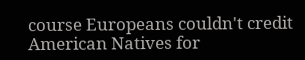course Europeans couldn't credit American Natives for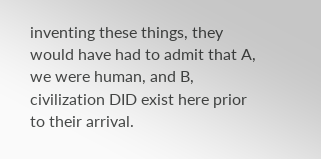inventing these things, they would have had to admit that A, we were human, and B, civilization DID exist here prior to their arrival.